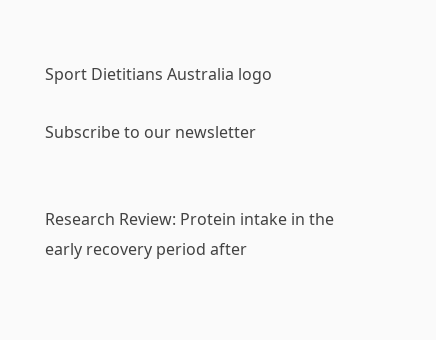Sport Dietitians Australia logo

Subscribe to our newsletter


Research Review: Protein intake in the early recovery period after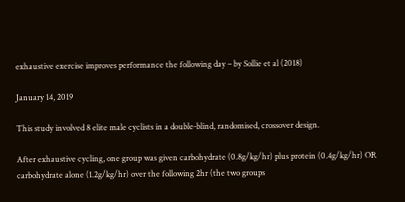exhaustive exercise improves performance the following day – by Sollie et al (2018)

January 14, 2019

This study involved 8 elite male cyclists in a double-blind, randomised, crossover design.

After exhaustive cycling, one group was given carbohydrate (0.8g/kg/hr) plus protein (0.4g/kg/hr) OR carbohydrate alone (1.2g/kg/hr) over the following 2hr (the two groups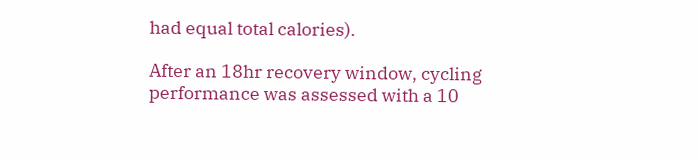had equal total calories).

After an 18hr recovery window, cycling performance was assessed with a 10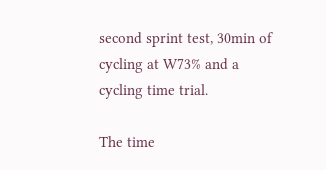second sprint test, 30min of cycling at W73% and a cycling time trial.

The time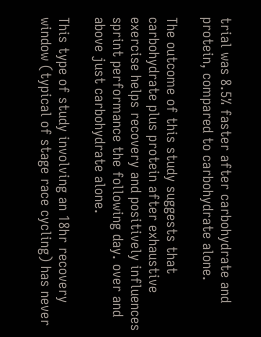trial was 8.5% faster after carbohydrate and protein, compared to carbohydrate alone.

The outcome of this study suggests that carbohydrate plus protein after exhaustive exercise helps recovery and positively influences sprint performance the following day. over and above just carbohydrate alone.

This type of study involving an 18hr recovery window (typical of stage race cycling) has never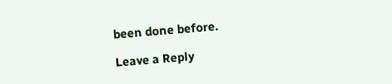been done before.

Leave a Reply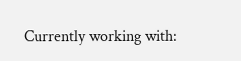Currently working with: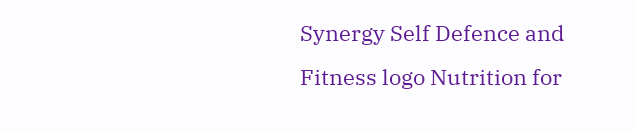Synergy Self Defence and Fitness logo Nutrition for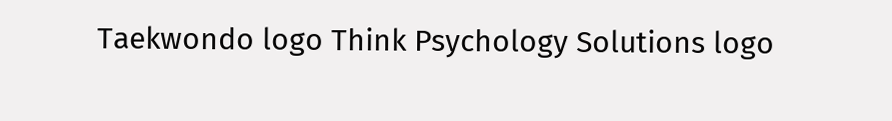Taekwondo logo Think Psychology Solutions logo